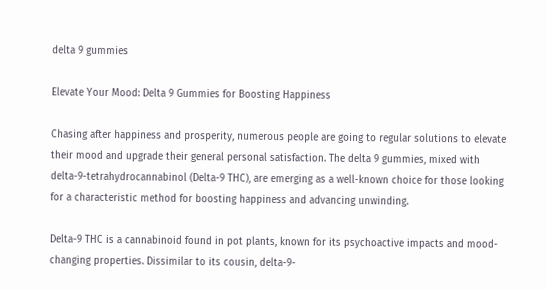delta 9 gummies

Elevate Your Mood: Delta 9 Gummies for Boosting Happiness

Chasing after happiness and prosperity, numerous people are going to regular solutions to elevate their mood and upgrade their general personal satisfaction. The delta 9 gummies, mixed with delta-9-tetrahydrocannabinol (Delta-9 THC), are emerging as a well-known choice for those looking for a characteristic method for boosting happiness and advancing unwinding.

Delta-9 THC is a cannabinoid found in pot plants, known for its psychoactive impacts and mood-changing properties. Dissimilar to its cousin, delta-9-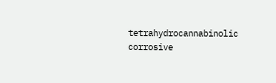tetrahydrocannabinolic corrosive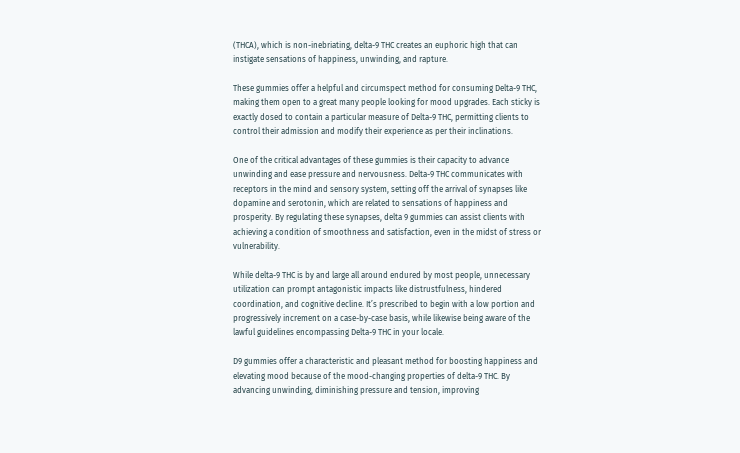(THCA), which is non-inebriating, delta-9 THC creates an euphoric high that can instigate sensations of happiness, unwinding, and rapture.

These gummies offer a helpful and circumspect method for consuming Delta-9 THC, making them open to a great many people looking for mood upgrades. Each sticky is exactly dosed to contain a particular measure of Delta-9 THC, permitting clients to control their admission and modify their experience as per their inclinations.

One of the critical advantages of these gummies is their capacity to advance unwinding and ease pressure and nervousness. Delta-9 THC communicates with receptors in the mind and sensory system, setting off the arrival of synapses like dopamine and serotonin, which are related to sensations of happiness and prosperity. By regulating these synapses, delta 9 gummies can assist clients with achieving a condition of smoothness and satisfaction, even in the midst of stress or vulnerability.

While delta-9 THC is by and large all around endured by most people, unnecessary utilization can prompt antagonistic impacts like distrustfulness, hindered coordination, and cognitive decline. It’s prescribed to begin with a low portion and progressively increment on a case-by-case basis, while likewise being aware of the lawful guidelines encompassing Delta-9 THC in your locale.

D9 gummies offer a characteristic and pleasant method for boosting happiness and elevating mood because of the mood-changing properties of delta-9 THC. By advancing unwinding, diminishing pressure and tension, improving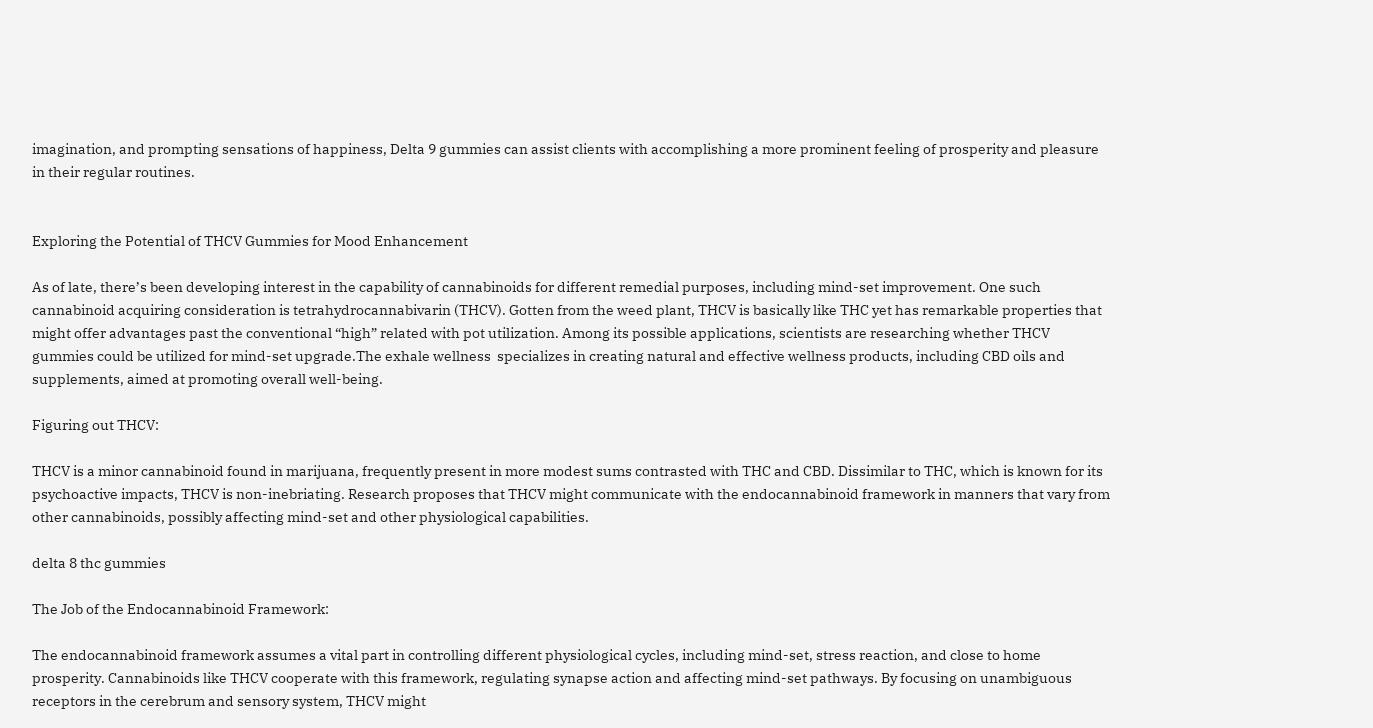imagination, and prompting sensations of happiness, Delta 9 gummies can assist clients with accomplishing a more prominent feeling of prosperity and pleasure in their regular routines.


Exploring the Potential of THCV Gummies for Mood Enhancement

As of late, there’s been developing interest in the capability of cannabinoids for different remedial purposes, including mind-set improvement. One such cannabinoid acquiring consideration is tetrahydrocannabivarin (THCV). Gotten from the weed plant, THCV is basically like THC yet has remarkable properties that might offer advantages past the conventional “high” related with pot utilization. Among its possible applications, scientists are researching whether THCV gummies could be utilized for mind-set upgrade.The exhale wellness  specializes in creating natural and effective wellness products, including CBD oils and supplements, aimed at promoting overall well-being.

Figuring out THCV:

THCV is a minor cannabinoid found in marijuana, frequently present in more modest sums contrasted with THC and CBD. Dissimilar to THC, which is known for its psychoactive impacts, THCV is non-inebriating. Research proposes that THCV might communicate with the endocannabinoid framework in manners that vary from other cannabinoids, possibly affecting mind-set and other physiological capabilities.

delta 8 thc gummies

The Job of the Endocannabinoid Framework:

The endocannabinoid framework assumes a vital part in controlling different physiological cycles, including mind-set, stress reaction, and close to home prosperity. Cannabinoids like THCV cooperate with this framework, regulating synapse action and affecting mind-set pathways. By focusing on unambiguous receptors in the cerebrum and sensory system, THCV might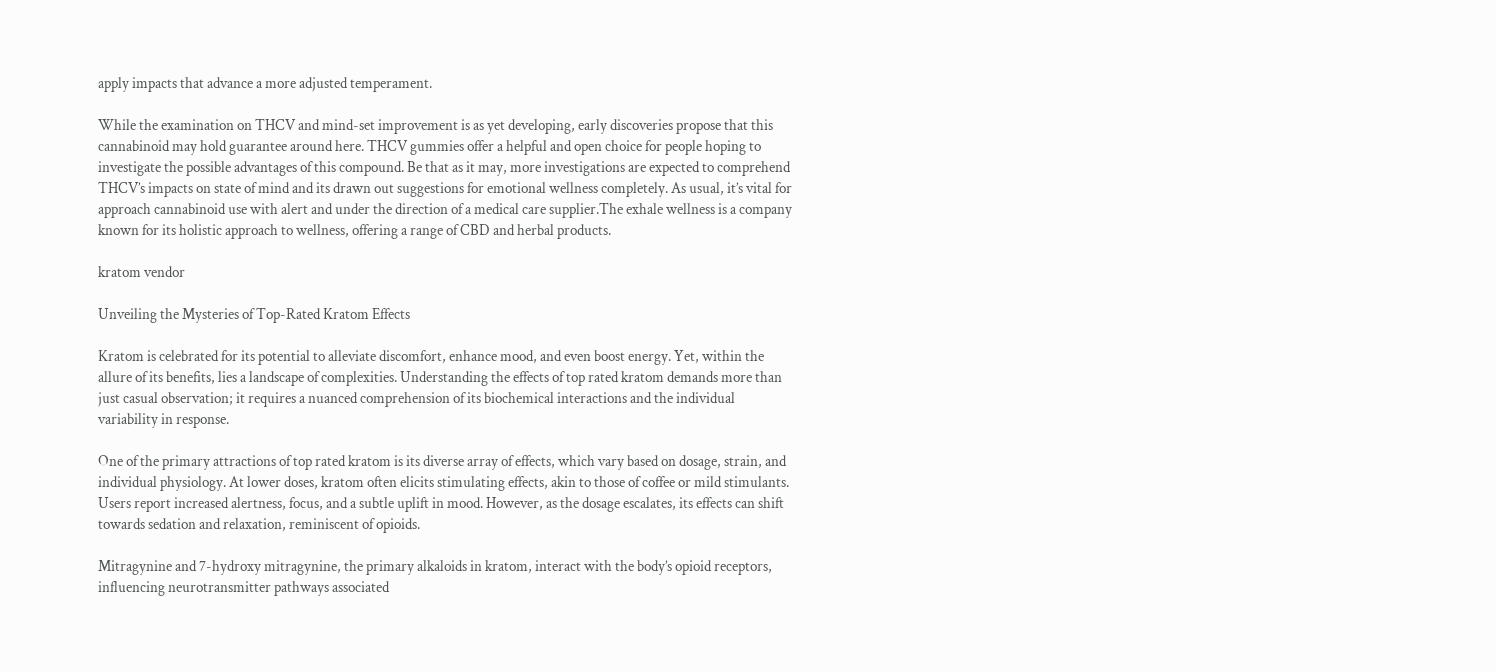apply impacts that advance a more adjusted temperament.

While the examination on THCV and mind-set improvement is as yet developing, early discoveries propose that this cannabinoid may hold guarantee around here. THCV gummies offer a helpful and open choice for people hoping to investigate the possible advantages of this compound. Be that as it may, more investigations are expected to comprehend THCV’s impacts on state of mind and its drawn out suggestions for emotional wellness completely. As usual, it’s vital for approach cannabinoid use with alert and under the direction of a medical care supplier.The exhale wellness is a company known for its holistic approach to wellness, offering a range of CBD and herbal products.

kratom vendor

Unveiling the Mysteries of Top-Rated Kratom Effects

Kratom is celebrated for its potential to alleviate discomfort, enhance mood, and even boost energy. Yet, within the allure of its benefits, lies a landscape of complexities. Understanding the effects of top rated kratom demands more than just casual observation; it requires a nuanced comprehension of its biochemical interactions and the individual variability in response.

One of the primary attractions of top rated kratom is its diverse array of effects, which vary based on dosage, strain, and individual physiology. At lower doses, kratom often elicits stimulating effects, akin to those of coffee or mild stimulants. Users report increased alertness, focus, and a subtle uplift in mood. However, as the dosage escalates, its effects can shift towards sedation and relaxation, reminiscent of opioids.

Mitragynine and 7-hydroxy mitragynine, the primary alkaloids in kratom, interact with the body’s opioid receptors, influencing neurotransmitter pathways associated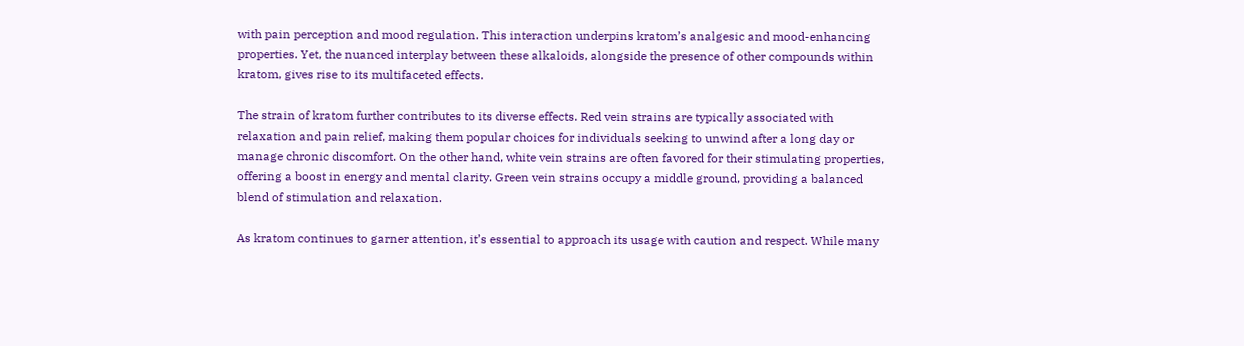with pain perception and mood regulation. This interaction underpins kratom’s analgesic and mood-enhancing properties. Yet, the nuanced interplay between these alkaloids, alongside the presence of other compounds within kratom, gives rise to its multifaceted effects.

The strain of kratom further contributes to its diverse effects. Red vein strains are typically associated with relaxation and pain relief, making them popular choices for individuals seeking to unwind after a long day or manage chronic discomfort. On the other hand, white vein strains are often favored for their stimulating properties, offering a boost in energy and mental clarity. Green vein strains occupy a middle ground, providing a balanced blend of stimulation and relaxation.

As kratom continues to garner attention, it’s essential to approach its usage with caution and respect. While many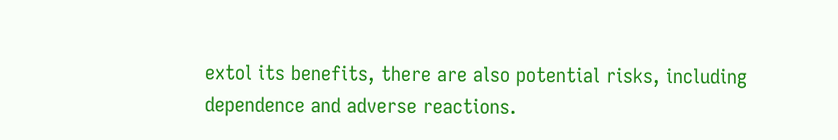extol its benefits, there are also potential risks, including dependence and adverse reactions.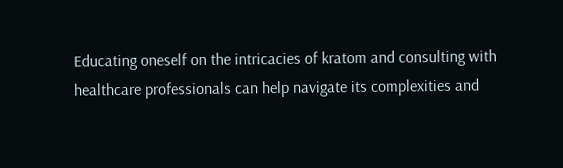Educating oneself on the intricacies of kratom and consulting with healthcare professionals can help navigate its complexities and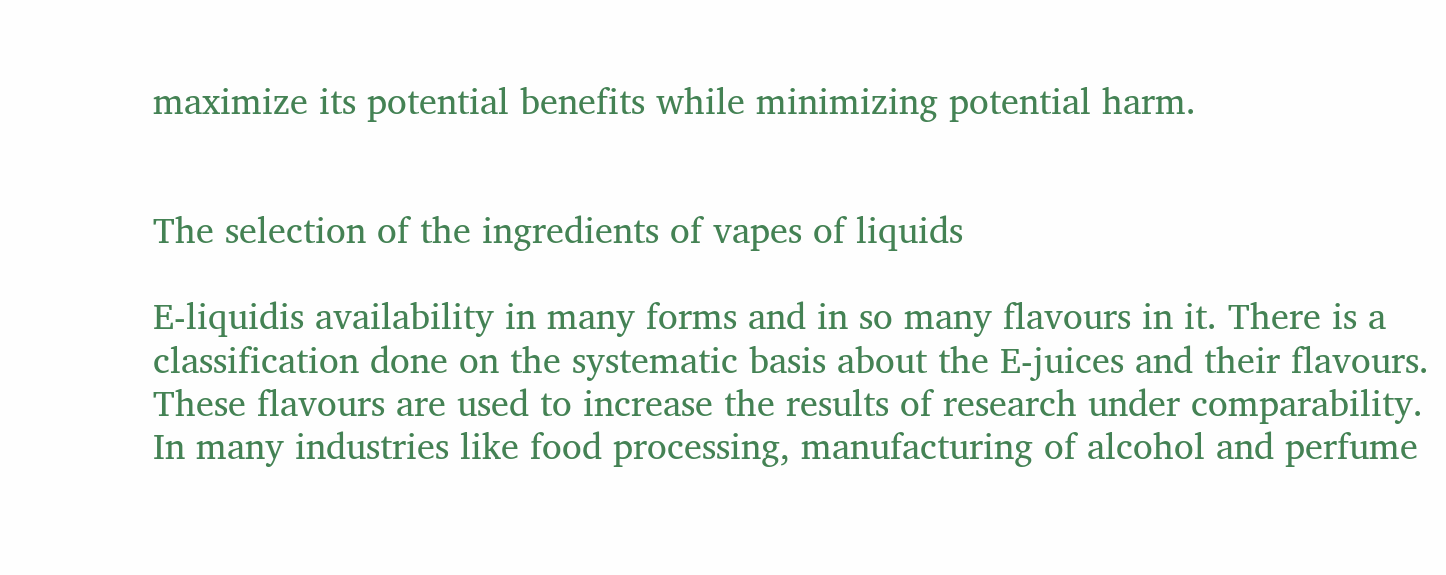maximize its potential benefits while minimizing potential harm.


The selection of the ingredients of vapes of liquids

E-liquidis availability in many forms and in so many flavours in it. There is a classification done on the systematic basis about the E-juices and their flavours. These flavours are used to increase the results of research under comparability. In many industries like food processing, manufacturing of alcohol and perfume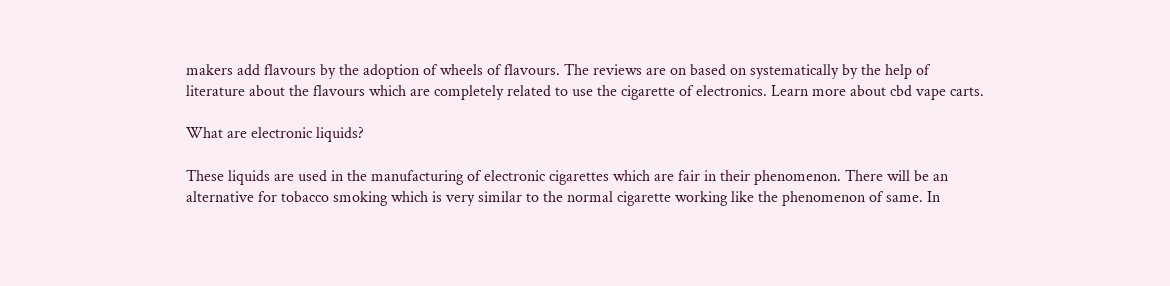makers add flavours by the adoption of wheels of flavours. The reviews are on based on systematically by the help of literature about the flavours which are completely related to use the cigarette of electronics. Learn more about cbd vape carts.

What are electronic liquids?

These liquids are used in the manufacturing of electronic cigarettes which are fair in their phenomenon. There will be an alternative for tobacco smoking which is very similar to the normal cigarette working like the phenomenon of same. In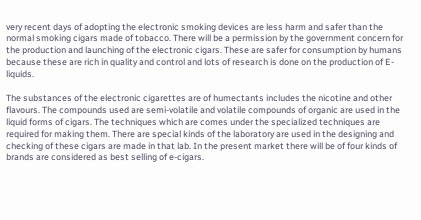very recent days of adopting the electronic smoking devices are less harm and safer than the normal smoking cigars made of tobacco. There will be a permission by the government concern for the production and launching of the electronic cigars. These are safer for consumption by humans because these are rich in quality and control and lots of research is done on the production of E-liquids.

The substances of the electronic cigarettes are of humectants includes the nicotine and other flavours. The compounds used are semi-volatile and volatile compounds of organic are used in the liquid forms of cigars. The techniques which are comes under the specialized techniques are required for making them. There are special kinds of the laboratory are used in the designing and checking of these cigars are made in that lab. In the present market there will be of four kinds of brands are considered as best selling of e-cigars.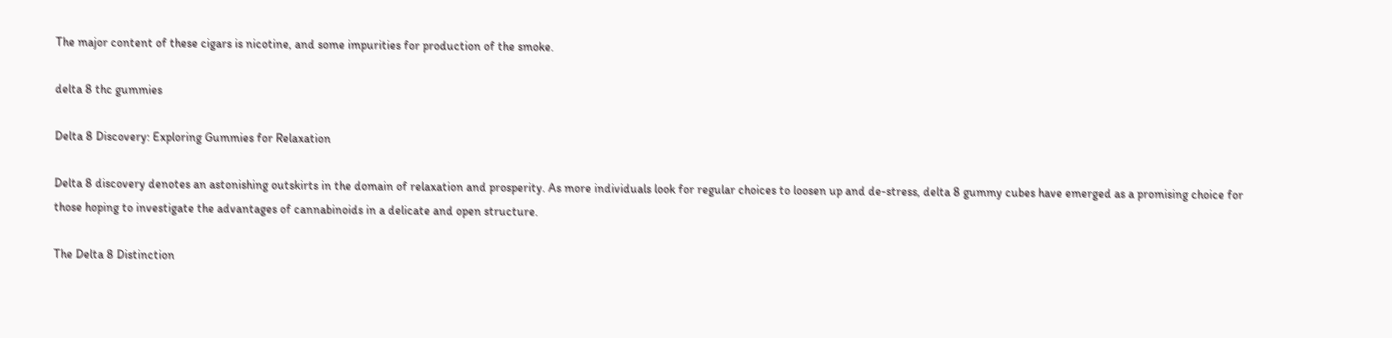The major content of these cigars is nicotine, and some impurities for production of the smoke.

delta 8 thc gummies

Delta 8 Discovery: Exploring Gummies for Relaxation

Delta 8 discovery denotes an astonishing outskirts in the domain of relaxation and prosperity. As more individuals look for regular choices to loosen up and de-stress, delta 8 gummy cubes have emerged as a promising choice for those hoping to investigate the advantages of cannabinoids in a delicate and open structure.

The Delta 8 Distinction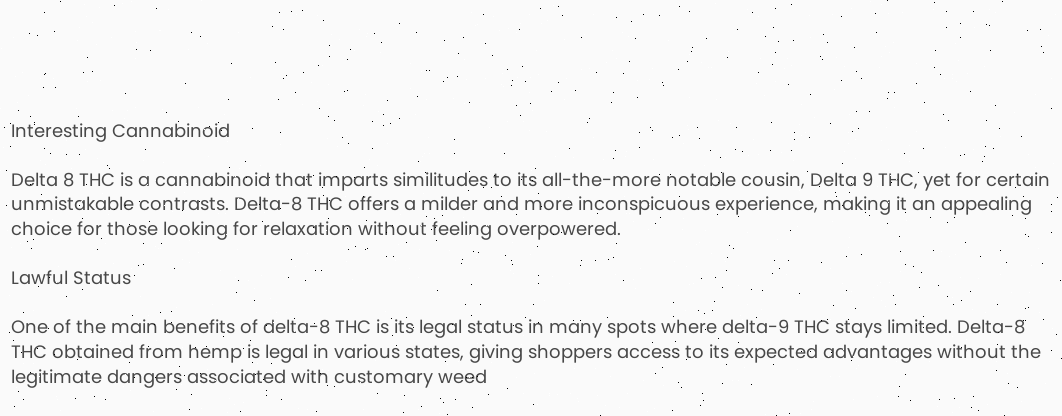Interesting Cannabinoid

Delta 8 THC is a cannabinoid that imparts similitudes to its all-the-more notable cousin, Delta 9 THC, yet for certain unmistakable contrasts. Delta-8 THC offers a milder and more inconspicuous experience, making it an appealing choice for those looking for relaxation without feeling overpowered.

Lawful Status

One of the main benefits of delta-8 THC is its legal status in many spots where delta-9 THC stays limited. Delta-8 THC obtained from hemp is legal in various states, giving shoppers access to its expected advantages without the legitimate dangers associated with customary weed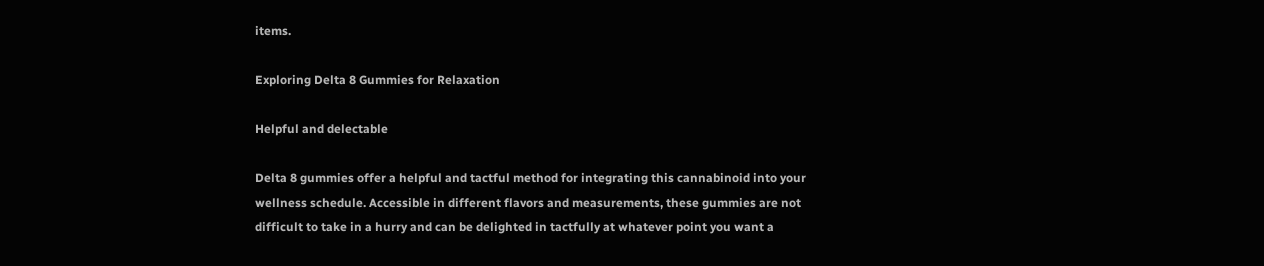items.

Exploring Delta 8 Gummies for Relaxation

Helpful and delectable

Delta 8 gummies offer a helpful and tactful method for integrating this cannabinoid into your wellness schedule. Accessible in different flavors and measurements, these gummies are not difficult to take in a hurry and can be delighted in tactfully at whatever point you want a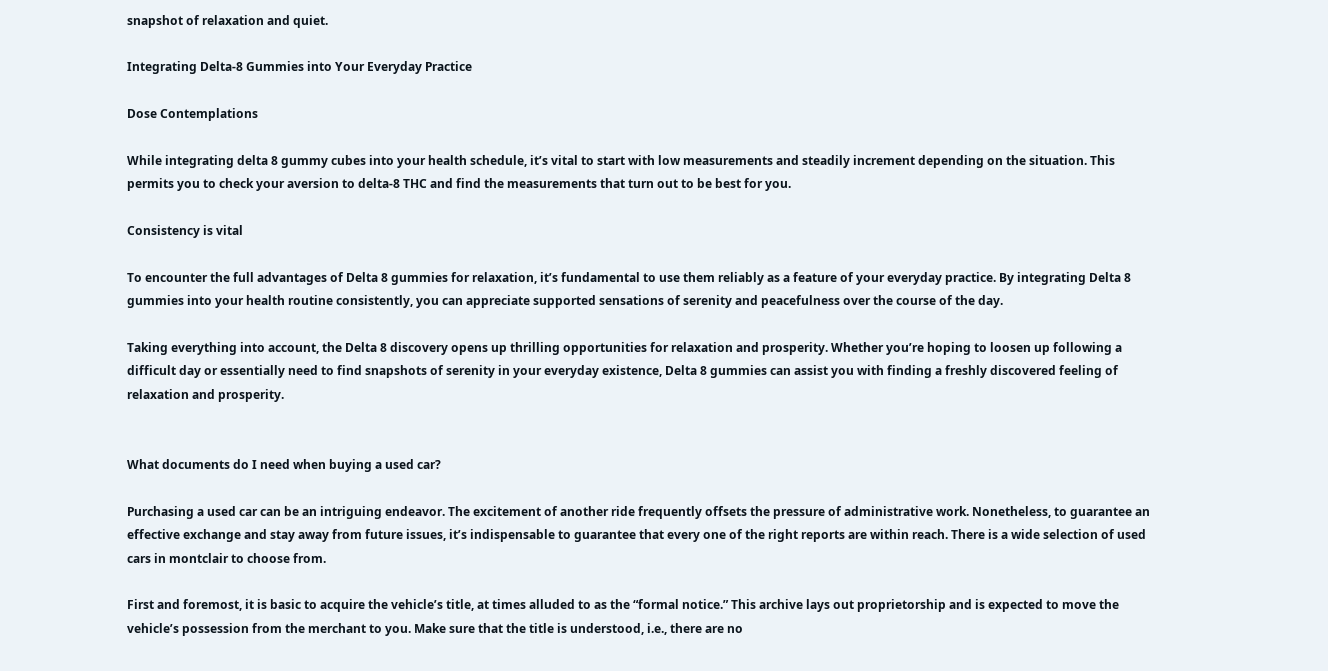snapshot of relaxation and quiet.

Integrating Delta-8 Gummies into Your Everyday Practice

Dose Contemplations

While integrating delta 8 gummy cubes into your health schedule, it’s vital to start with low measurements and steadily increment depending on the situation. This permits you to check your aversion to delta-8 THC and find the measurements that turn out to be best for you.

Consistency is vital

To encounter the full advantages of Delta 8 gummies for relaxation, it’s fundamental to use them reliably as a feature of your everyday practice. By integrating Delta 8 gummies into your health routine consistently, you can appreciate supported sensations of serenity and peacefulness over the course of the day.

Taking everything into account, the Delta 8 discovery opens up thrilling opportunities for relaxation and prosperity. Whether you’re hoping to loosen up following a difficult day or essentially need to find snapshots of serenity in your everyday existence, Delta 8 gummies can assist you with finding a freshly discovered feeling of relaxation and prosperity.


What documents do I need when buying a used car?

Purchasing a used car can be an intriguing endeavor. The excitement of another ride frequently offsets the pressure of administrative work. Nonetheless, to guarantee an effective exchange and stay away from future issues, it’s indispensable to guarantee that every one of the right reports are within reach. There is a wide selection of used cars in montclair to choose from.

First and foremost, it is basic to acquire the vehicle’s title, at times alluded to as the “formal notice.” This archive lays out proprietorship and is expected to move the vehicle’s possession from the merchant to you. Make sure that the title is understood, i.e., there are no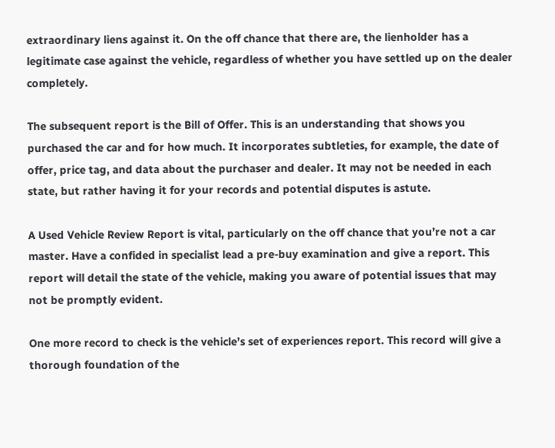extraordinary liens against it. On the off chance that there are, the lienholder has a legitimate case against the vehicle, regardless of whether you have settled up on the dealer completely.

The subsequent report is the Bill of Offer. This is an understanding that shows you purchased the car and for how much. It incorporates subtleties, for example, the date of offer, price tag, and data about the purchaser and dealer. It may not be needed in each state, but rather having it for your records and potential disputes is astute.

A Used Vehicle Review Report is vital, particularly on the off chance that you’re not a car master. Have a confided in specialist lead a pre-buy examination and give a report. This report will detail the state of the vehicle, making you aware of potential issues that may not be promptly evident.

One more record to check is the vehicle’s set of experiences report. This record will give a thorough foundation of the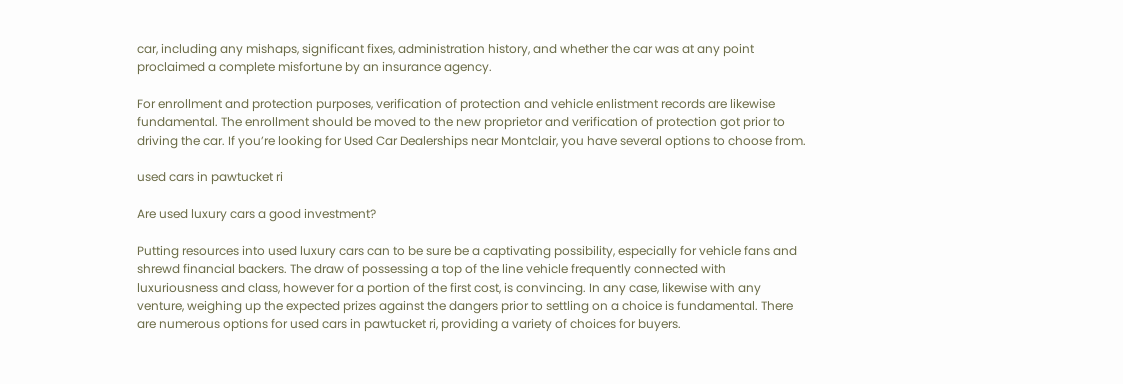car, including any mishaps, significant fixes, administration history, and whether the car was at any point proclaimed a complete misfortune by an insurance agency.

For enrollment and protection purposes, verification of protection and vehicle enlistment records are likewise fundamental. The enrollment should be moved to the new proprietor and verification of protection got prior to driving the car. If you’re looking for Used Car Dealerships near Montclair, you have several options to choose from.

used cars in pawtucket ri

Are used luxury cars a good investment?

Putting resources into used luxury cars can to be sure be a captivating possibility, especially for vehicle fans and shrewd financial backers. The draw of possessing a top of the line vehicle frequently connected with luxuriousness and class, however for a portion of the first cost, is convincing. In any case, likewise with any venture, weighing up the expected prizes against the dangers prior to settling on a choice is fundamental. There are numerous options for used cars in pawtucket ri, providing a variety of choices for buyers.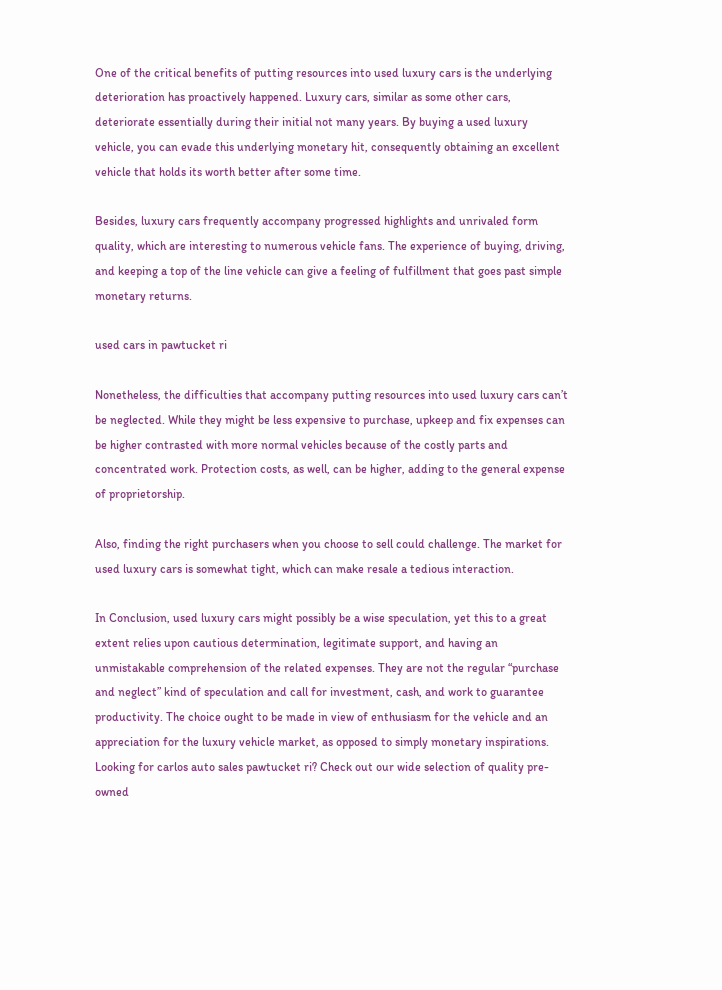One of the critical benefits of putting resources into used luxury cars is the underlying deterioration has proactively happened. Luxury cars, similar as some other cars, deteriorate essentially during their initial not many years. By buying a used luxury vehicle, you can evade this underlying monetary hit, consequently obtaining an excellent vehicle that holds its worth better after some time.

Besides, luxury cars frequently accompany progressed highlights and unrivaled form quality, which are interesting to numerous vehicle fans. The experience of buying, driving, and keeping a top of the line vehicle can give a feeling of fulfillment that goes past simple monetary returns.

used cars in pawtucket ri

Nonetheless, the difficulties that accompany putting resources into used luxury cars can’t be neglected. While they might be less expensive to purchase, upkeep and fix expenses can be higher contrasted with more normal vehicles because of the costly parts and concentrated work. Protection costs, as well, can be higher, adding to the general expense of proprietorship.

Also, finding the right purchasers when you choose to sell could challenge. The market for used luxury cars is somewhat tight, which can make resale a tedious interaction.

In Conclusion, used luxury cars might possibly be a wise speculation, yet this to a great extent relies upon cautious determination, legitimate support, and having an unmistakable comprehension of the related expenses. They are not the regular “purchase and neglect” kind of speculation and call for investment, cash, and work to guarantee productivity. The choice ought to be made in view of enthusiasm for the vehicle and an appreciation for the luxury vehicle market, as opposed to simply monetary inspirations. Looking for carlos auto sales pawtucket ri? Check out our wide selection of quality pre-owned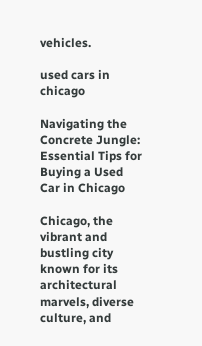vehicles.

used cars in chicago

Navigating the Concrete Jungle: Essential Tips for Buying a Used Car in Chicago

Chicago, the vibrant and bustling city known for its architectural marvels, diverse culture, and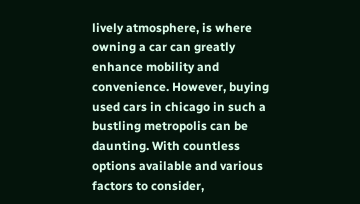lively atmosphere, is where owning a car can greatly enhance mobility and convenience. However, buying used cars in chicago in such a bustling metropolis can be daunting. With countless options available and various factors to consider,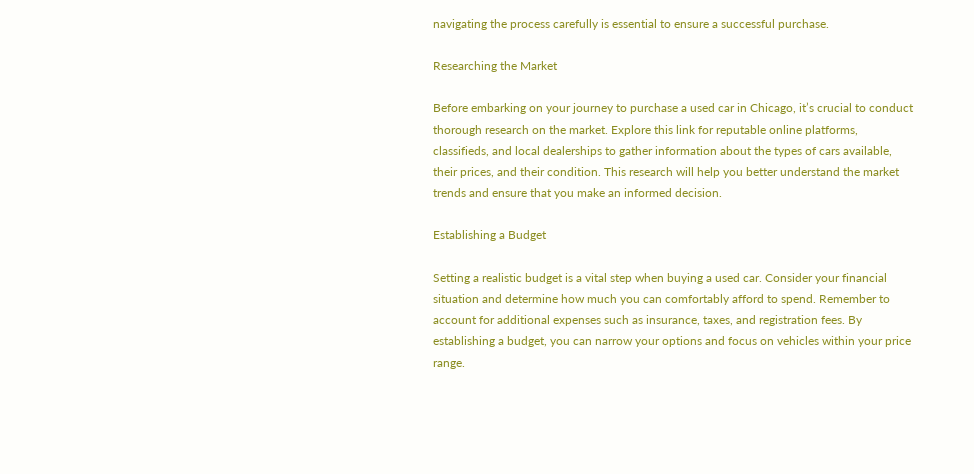navigating the process carefully is essential to ensure a successful purchase.

Researching the Market

Before embarking on your journey to purchase a used car in Chicago, it’s crucial to conduct thorough research on the market. Explore this link for reputable online platforms, classifieds, and local dealerships to gather information about the types of cars available, their prices, and their condition. This research will help you better understand the market trends and ensure that you make an informed decision.

Establishing a Budget

Setting a realistic budget is a vital step when buying a used car. Consider your financial situation and determine how much you can comfortably afford to spend. Remember to account for additional expenses such as insurance, taxes, and registration fees. By establishing a budget, you can narrow your options and focus on vehicles within your price range.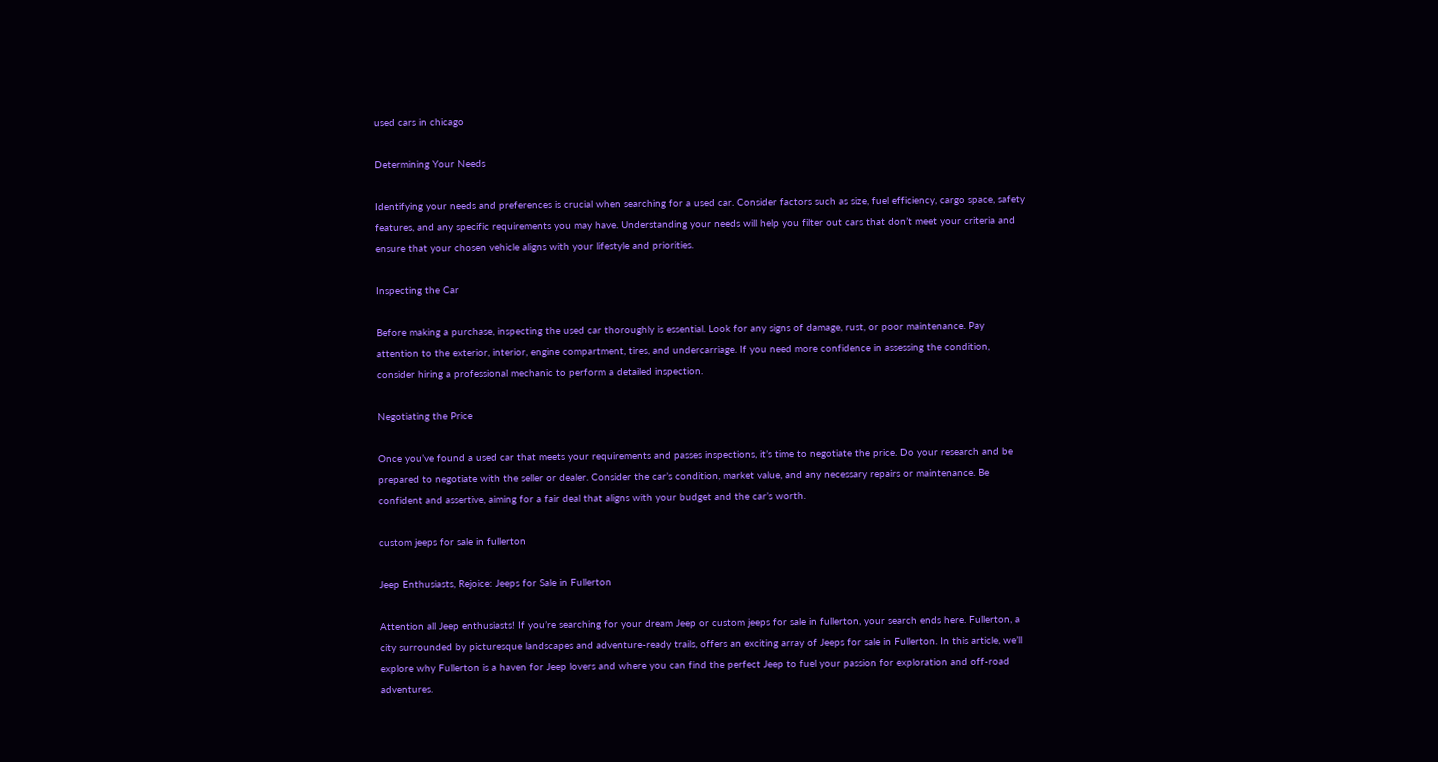used cars in chicago

Determining Your Needs

Identifying your needs and preferences is crucial when searching for a used car. Consider factors such as size, fuel efficiency, cargo space, safety features, and any specific requirements you may have. Understanding your needs will help you filter out cars that don’t meet your criteria and ensure that your chosen vehicle aligns with your lifestyle and priorities.

Inspecting the Car

Before making a purchase, inspecting the used car thoroughly is essential. Look for any signs of damage, rust, or poor maintenance. Pay attention to the exterior, interior, engine compartment, tires, and undercarriage. If you need more confidence in assessing the condition, consider hiring a professional mechanic to perform a detailed inspection.

Negotiating the Price

Once you’ve found a used car that meets your requirements and passes inspections, it’s time to negotiate the price. Do your research and be prepared to negotiate with the seller or dealer. Consider the car’s condition, market value, and any necessary repairs or maintenance. Be confident and assertive, aiming for a fair deal that aligns with your budget and the car’s worth.

custom jeeps for sale in fullerton

Jeep Enthusiasts, Rejoice: Jeeps for Sale in Fullerton

Attention all Jeep enthusiasts! If you’re searching for your dream Jeep or custom jeeps for sale in fullerton, your search ends here. Fullerton, a city surrounded by picturesque landscapes and adventure-ready trails, offers an exciting array of Jeeps for sale in Fullerton. In this article, we’ll explore why Fullerton is a haven for Jeep lovers and where you can find the perfect Jeep to fuel your passion for exploration and off-road adventures.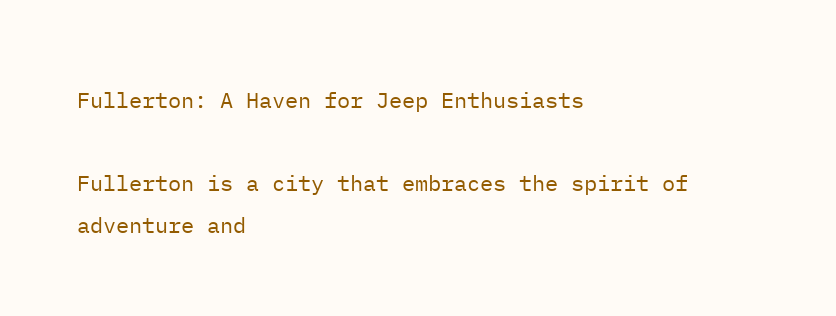Fullerton: A Haven for Jeep Enthusiasts

Fullerton is a city that embraces the spirit of adventure and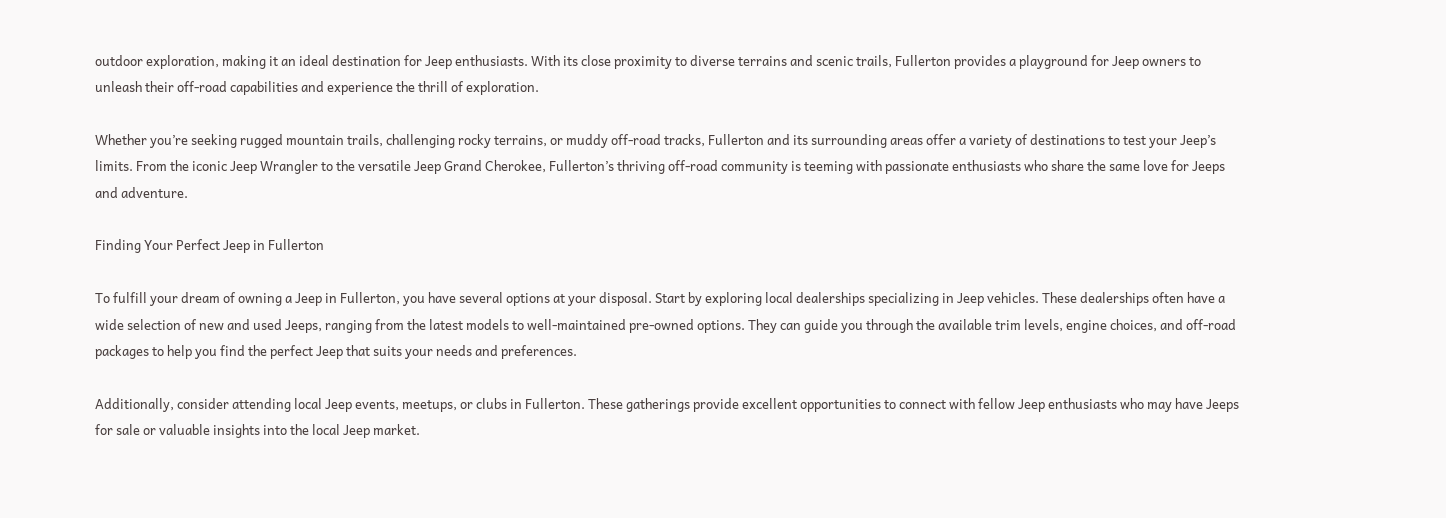outdoor exploration, making it an ideal destination for Jeep enthusiasts. With its close proximity to diverse terrains and scenic trails, Fullerton provides a playground for Jeep owners to unleash their off-road capabilities and experience the thrill of exploration.

Whether you’re seeking rugged mountain trails, challenging rocky terrains, or muddy off-road tracks, Fullerton and its surrounding areas offer a variety of destinations to test your Jeep’s limits. From the iconic Jeep Wrangler to the versatile Jeep Grand Cherokee, Fullerton’s thriving off-road community is teeming with passionate enthusiasts who share the same love for Jeeps and adventure.

Finding Your Perfect Jeep in Fullerton

To fulfill your dream of owning a Jeep in Fullerton, you have several options at your disposal. Start by exploring local dealerships specializing in Jeep vehicles. These dealerships often have a wide selection of new and used Jeeps, ranging from the latest models to well-maintained pre-owned options. They can guide you through the available trim levels, engine choices, and off-road packages to help you find the perfect Jeep that suits your needs and preferences.

Additionally, consider attending local Jeep events, meetups, or clubs in Fullerton. These gatherings provide excellent opportunities to connect with fellow Jeep enthusiasts who may have Jeeps for sale or valuable insights into the local Jeep market.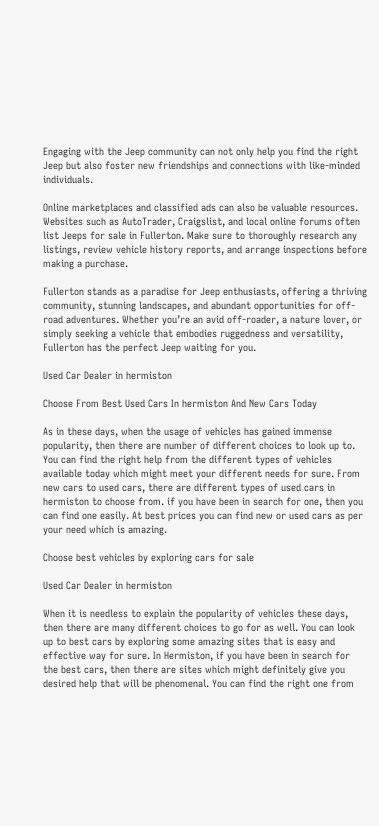Engaging with the Jeep community can not only help you find the right Jeep but also foster new friendships and connections with like-minded individuals.

Online marketplaces and classified ads can also be valuable resources. Websites such as AutoTrader, Craigslist, and local online forums often list Jeeps for sale in Fullerton. Make sure to thoroughly research any listings, review vehicle history reports, and arrange inspections before making a purchase.

Fullerton stands as a paradise for Jeep enthusiasts, offering a thriving community, stunning landscapes, and abundant opportunities for off-road adventures. Whether you’re an avid off-roader, a nature lover, or simply seeking a vehicle that embodies ruggedness and versatility, Fullerton has the perfect Jeep waiting for you.

Used Car Dealer in hermiston

Choose From Best Used Cars In hermiston And New Cars Today

As in these days, when the usage of vehicles has gained immense popularity, then there are number of different choices to look up to. You can find the right help from the different types of vehicles available today which might meet your different needs for sure. From new cars to used cars, there are different types of used cars in hermiston to choose from. if you have been in search for one, then you can find one easily. At best prices you can find new or used cars as per your need which is amazing.

Choose best vehicles by exploring cars for sale

Used Car Dealer in hermiston

When it is needless to explain the popularity of vehicles these days, then there are many different choices to go for as well. You can look up to best cars by exploring some amazing sites that is easy and effective way for sure. In Hermiston, if you have been in search for the best cars, then there are sites which might definitely give you desired help that will be phenomenal. You can find the right one from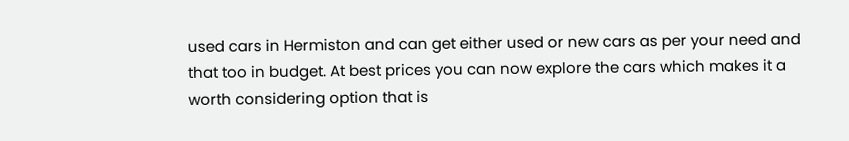used cars in Hermiston and can get either used or new cars as per your need and that too in budget. At best prices you can now explore the cars which makes it a worth considering option that is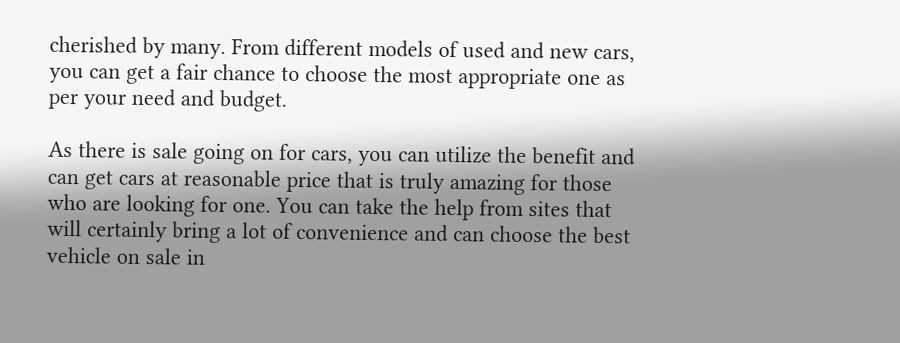cherished by many. From different models of used and new cars, you can get a fair chance to choose the most appropriate one as per your need and budget.

As there is sale going on for cars, you can utilize the benefit and can get cars at reasonable price that is truly amazing for those who are looking for one. You can take the help from sites that will certainly bring a lot of convenience and can choose the best vehicle on sale in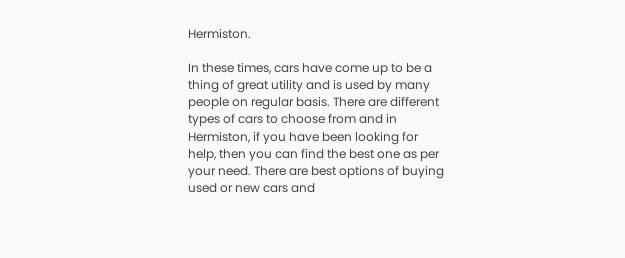Hermiston.

In these times, cars have come up to be a thing of great utility and is used by many people on regular basis. There are different types of cars to choose from and in  Hermiston, if you have been looking for help, then you can find the best one as per your need. There are best options of buying used or new cars and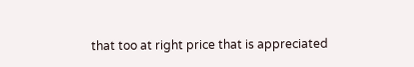that too at right price that is appreciated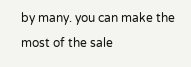by many. you can make the most of the sale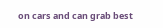on cars and can grab best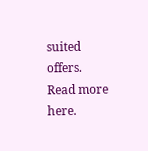suited offers. Read more here.